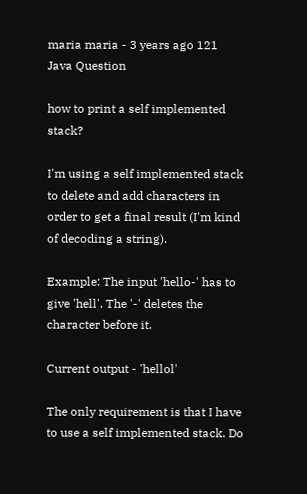maria maria - 3 years ago 121
Java Question

how to print a self implemented stack?

I'm using a self implemented stack to delete and add characters in order to get a final result (I'm kind of decoding a string).

Example: The input 'hello-' has to give 'hell'. The '-' deletes the character before it.

Current output - 'hellol'

The only requirement is that I have to use a self implemented stack. Do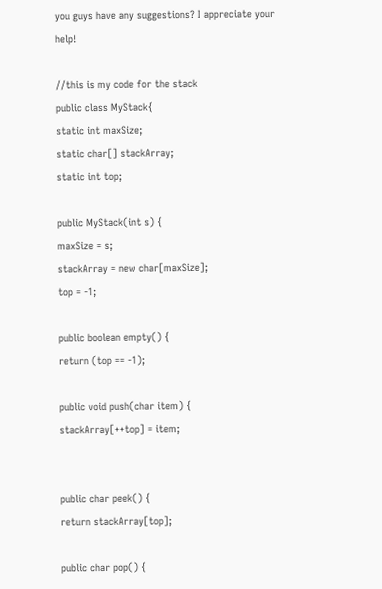you guys have any suggestions? I appreciate your help!

//this is my code for the stack
public class MyStack{
static int maxSize;
static char[] stackArray;
static int top;

public MyStack(int s) {
maxSize = s;
stackArray = new char[maxSize];
top = -1;

public boolean empty() {
return (top == -1);

public void push(char item) {
stackArray[++top] = item;


public char peek() {
return stackArray[top];

public char pop() {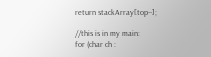return stackArray[top--];

//this is in my main:
for (char ch :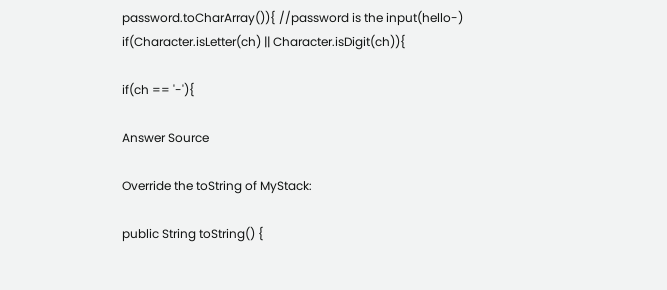password.toCharArray()){ //password is the input(hello-)
if(Character.isLetter(ch) || Character.isDigit(ch)){

if(ch == '-'){

Answer Source

Override the toString of MyStack:

public String toString() {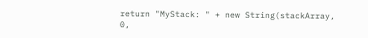return "MyStack: " + new String(stackArray, 0,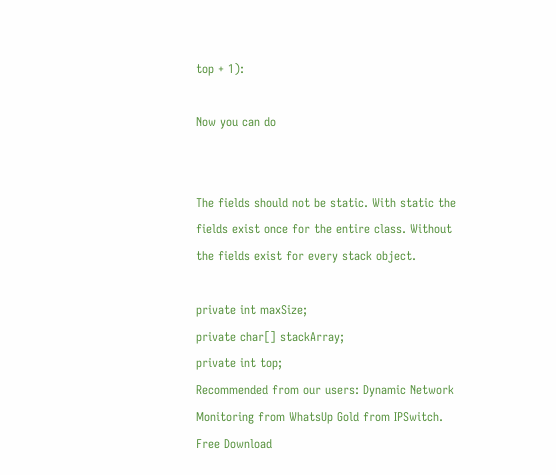top + 1):

Now you can do


The fields should not be static. With static the fields exist once for the entire class. Without the fields exist for every stack object.

private int maxSize;
private char[] stackArray;
private int top;
Recommended from our users: Dynamic Network Monitoring from WhatsUp Gold from IPSwitch. Free Download